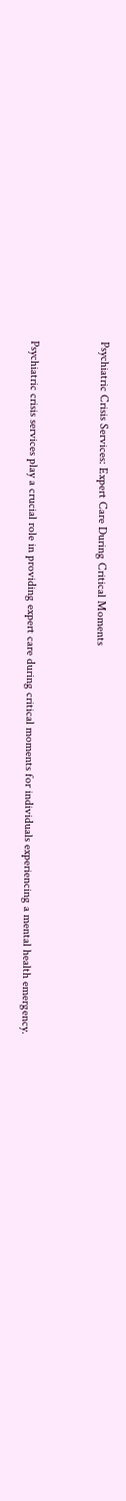Psychiatric Crisis Services: Expert Care During Critical Moments


Psychiatric crisis services play a crucial role in providing expert care during critical moments for individuals experiencing a mental health emergency.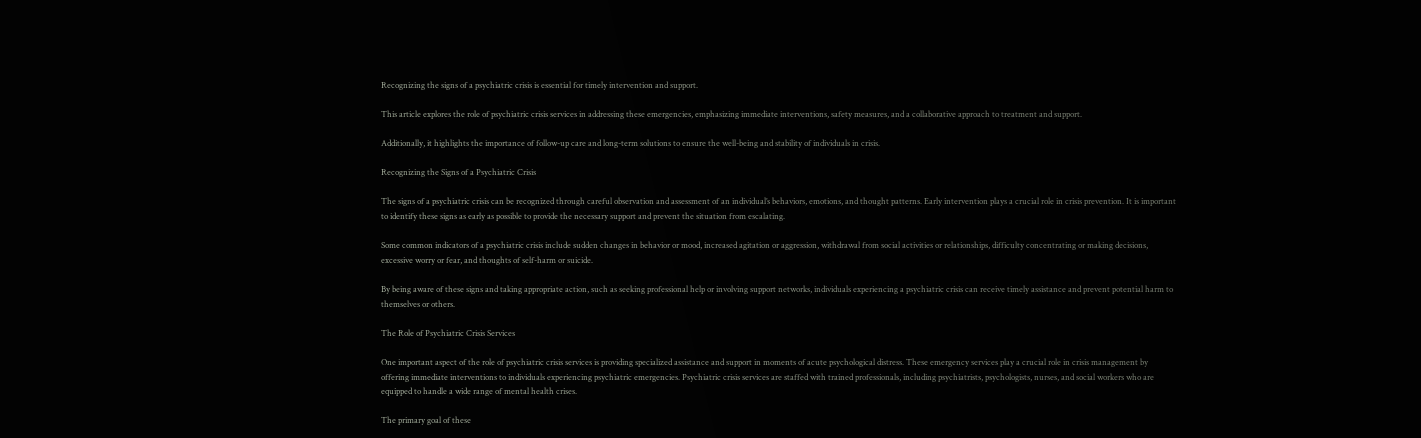Recognizing the signs of a psychiatric crisis is essential for timely intervention and support.

This article explores the role of psychiatric crisis services in addressing these emergencies, emphasizing immediate interventions, safety measures, and a collaborative approach to treatment and support.

Additionally, it highlights the importance of follow-up care and long-term solutions to ensure the well-being and stability of individuals in crisis.

Recognizing the Signs of a Psychiatric Crisis

The signs of a psychiatric crisis can be recognized through careful observation and assessment of an individual’s behaviors, emotions, and thought patterns. Early intervention plays a crucial role in crisis prevention. It is important to identify these signs as early as possible to provide the necessary support and prevent the situation from escalating.

Some common indicators of a psychiatric crisis include sudden changes in behavior or mood, increased agitation or aggression, withdrawal from social activities or relationships, difficulty concentrating or making decisions, excessive worry or fear, and thoughts of self-harm or suicide.

By being aware of these signs and taking appropriate action, such as seeking professional help or involving support networks, individuals experiencing a psychiatric crisis can receive timely assistance and prevent potential harm to themselves or others.

The Role of Psychiatric Crisis Services

One important aspect of the role of psychiatric crisis services is providing specialized assistance and support in moments of acute psychological distress. These emergency services play a crucial role in crisis management by offering immediate interventions to individuals experiencing psychiatric emergencies. Psychiatric crisis services are staffed with trained professionals, including psychiatrists, psychologists, nurses, and social workers who are equipped to handle a wide range of mental health crises.

The primary goal of these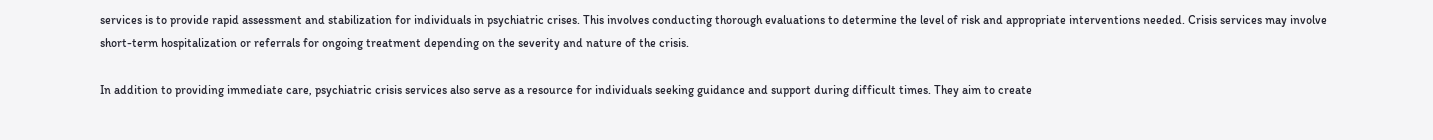services is to provide rapid assessment and stabilization for individuals in psychiatric crises. This involves conducting thorough evaluations to determine the level of risk and appropriate interventions needed. Crisis services may involve short-term hospitalization or referrals for ongoing treatment depending on the severity and nature of the crisis.

In addition to providing immediate care, psychiatric crisis services also serve as a resource for individuals seeking guidance and support during difficult times. They aim to create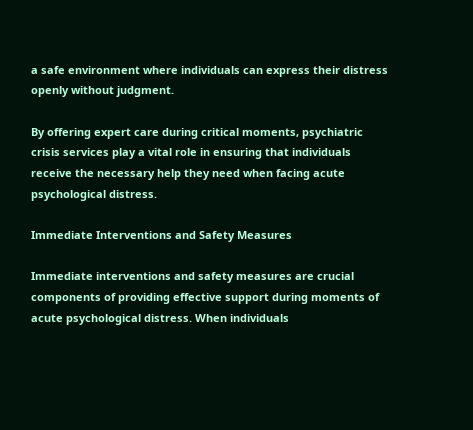a safe environment where individuals can express their distress openly without judgment.

By offering expert care during critical moments, psychiatric crisis services play a vital role in ensuring that individuals receive the necessary help they need when facing acute psychological distress.

Immediate Interventions and Safety Measures

Immediate interventions and safety measures are crucial components of providing effective support during moments of acute psychological distress. When individuals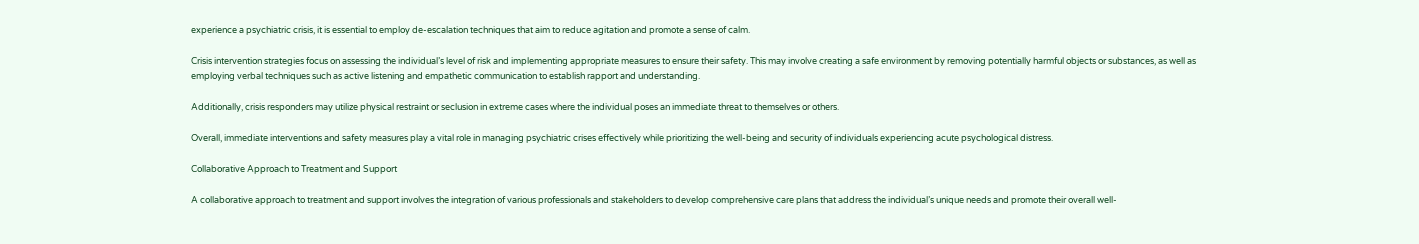experience a psychiatric crisis, it is essential to employ de-escalation techniques that aim to reduce agitation and promote a sense of calm.

Crisis intervention strategies focus on assessing the individual’s level of risk and implementing appropriate measures to ensure their safety. This may involve creating a safe environment by removing potentially harmful objects or substances, as well as employing verbal techniques such as active listening and empathetic communication to establish rapport and understanding.

Additionally, crisis responders may utilize physical restraint or seclusion in extreme cases where the individual poses an immediate threat to themselves or others.

Overall, immediate interventions and safety measures play a vital role in managing psychiatric crises effectively while prioritizing the well-being and security of individuals experiencing acute psychological distress.

Collaborative Approach to Treatment and Support

A collaborative approach to treatment and support involves the integration of various professionals and stakeholders to develop comprehensive care plans that address the individual’s unique needs and promote their overall well-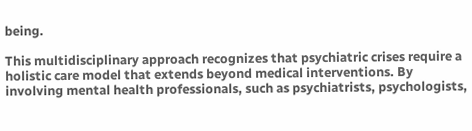being.

This multidisciplinary approach recognizes that psychiatric crises require a holistic care model that extends beyond medical interventions. By involving mental health professionals, such as psychiatrists, psychologists,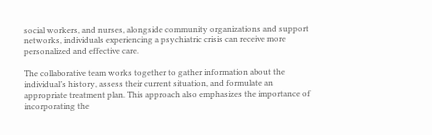social workers, and nurses, alongside community organizations and support networks, individuals experiencing a psychiatric crisis can receive more personalized and effective care.

The collaborative team works together to gather information about the individual’s history, assess their current situation, and formulate an appropriate treatment plan. This approach also emphasizes the importance of incorporating the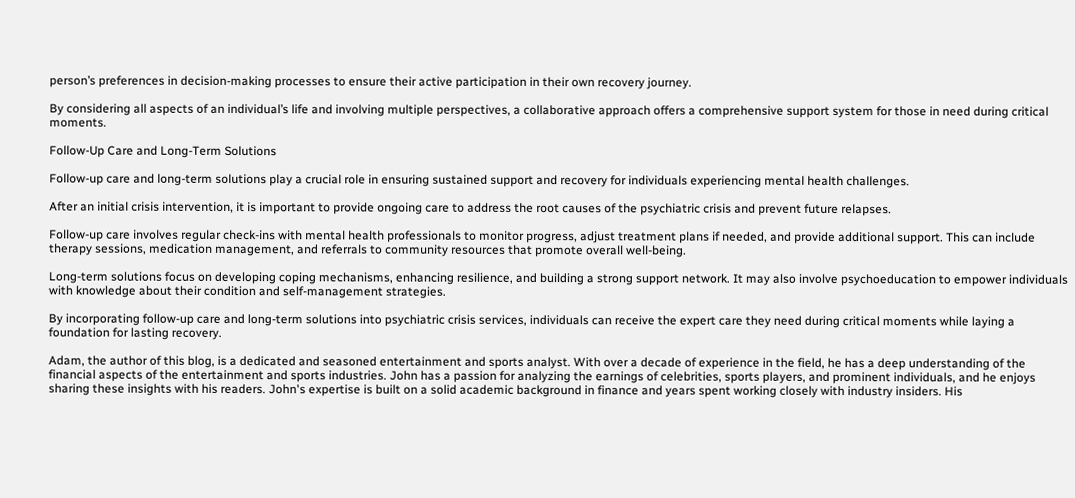person’s preferences in decision-making processes to ensure their active participation in their own recovery journey.

By considering all aspects of an individual’s life and involving multiple perspectives, a collaborative approach offers a comprehensive support system for those in need during critical moments.

Follow-Up Care and Long-Term Solutions

Follow-up care and long-term solutions play a crucial role in ensuring sustained support and recovery for individuals experiencing mental health challenges.

After an initial crisis intervention, it is important to provide ongoing care to address the root causes of the psychiatric crisis and prevent future relapses.

Follow-up care involves regular check-ins with mental health professionals to monitor progress, adjust treatment plans if needed, and provide additional support. This can include therapy sessions, medication management, and referrals to community resources that promote overall well-being.

Long-term solutions focus on developing coping mechanisms, enhancing resilience, and building a strong support network. It may also involve psychoeducation to empower individuals with knowledge about their condition and self-management strategies.

By incorporating follow-up care and long-term solutions into psychiatric crisis services, individuals can receive the expert care they need during critical moments while laying a foundation for lasting recovery.

Adam, the author of this blog, is a dedicated and seasoned entertainment and sports analyst. With over a decade of experience in the field, he has a deep understanding of the financial aspects of the entertainment and sports industries. John has a passion for analyzing the earnings of celebrities, sports players, and prominent individuals, and he enjoys sharing these insights with his readers. John's expertise is built on a solid academic background in finance and years spent working closely with industry insiders. His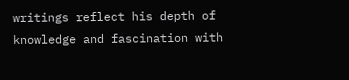writings reflect his depth of knowledge and fascination with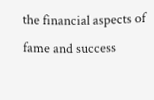the financial aspects of fame and success